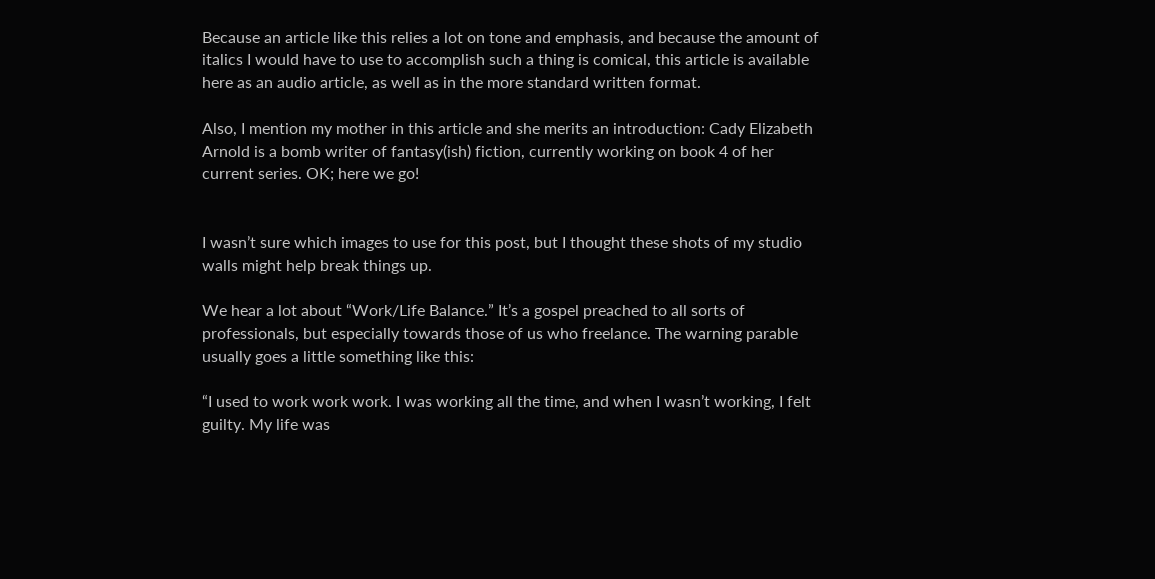Because an article like this relies a lot on tone and emphasis, and because the amount of italics I would have to use to accomplish such a thing is comical, this article is available here as an audio article, as well as in the more standard written format.

Also, I mention my mother in this article and she merits an introduction: Cady Elizabeth Arnold is a bomb writer of fantasy(ish) fiction, currently working on book 4 of her current series. OK; here we go!


I wasn’t sure which images to use for this post, but I thought these shots of my studio walls might help break things up.

We hear a lot about “Work/Life Balance.” It’s a gospel preached to all sorts of professionals, but especially towards those of us who freelance. The warning parable usually goes a little something like this:

“I used to work work work. I was working all the time, and when I wasn’t working, I felt guilty. My life was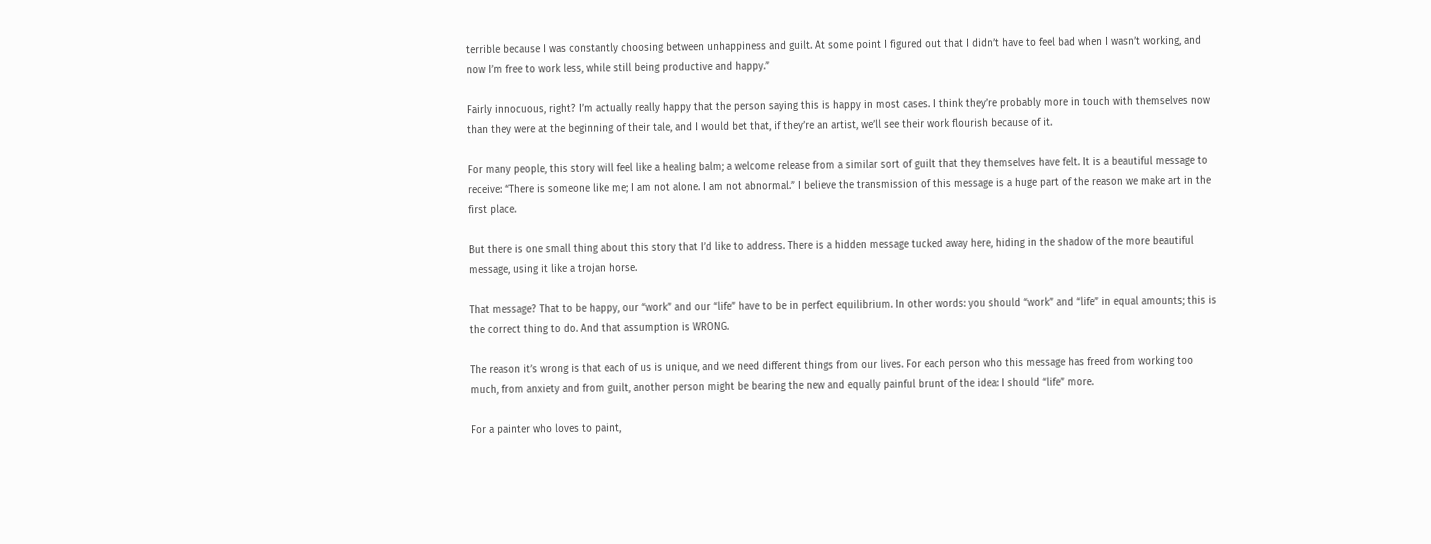terrible because I was constantly choosing between unhappiness and guilt. At some point I figured out that I didn’t have to feel bad when I wasn’t working, and now I’m free to work less, while still being productive and happy.”

Fairly innocuous, right? I’m actually really happy that the person saying this is happy in most cases. I think they’re probably more in touch with themselves now than they were at the beginning of their tale, and I would bet that, if they’re an artist, we’ll see their work flourish because of it.

For many people, this story will feel like a healing balm; a welcome release from a similar sort of guilt that they themselves have felt. It is a beautiful message to receive: “There is someone like me; I am not alone. I am not abnormal.” I believe the transmission of this message is a huge part of the reason we make art in the first place.

But there is one small thing about this story that I’d like to address. There is a hidden message tucked away here, hiding in the shadow of the more beautiful message, using it like a trojan horse.

That message? That to be happy, our “work” and our “life” have to be in perfect equilibrium. In other words: you should “work” and “life” in equal amounts; this is the correct thing to do. And that assumption is WRONG.

The reason it’s wrong is that each of us is unique, and we need different things from our lives. For each person who this message has freed from working too much, from anxiety and from guilt, another person might be bearing the new and equally painful brunt of the idea: I should “life” more.

For a painter who loves to paint,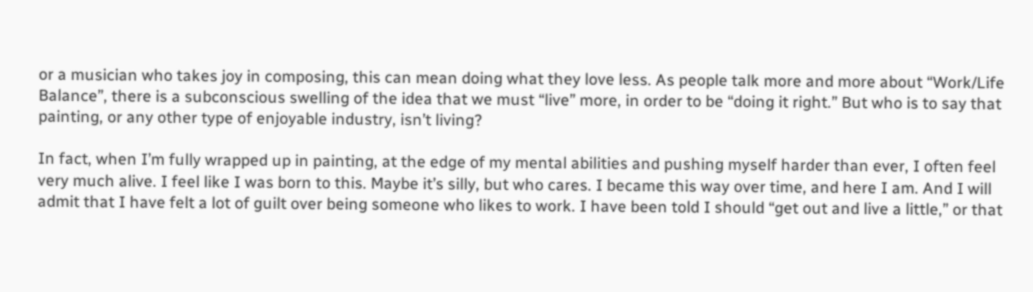or a musician who takes joy in composing, this can mean doing what they love less. As people talk more and more about “Work/Life Balance”, there is a subconscious swelling of the idea that we must “live” more, in order to be “doing it right.” But who is to say that painting, or any other type of enjoyable industry, isn’t living?

In fact, when I’m fully wrapped up in painting, at the edge of my mental abilities and pushing myself harder than ever, I often feel very much alive. I feel like I was born to this. Maybe it’s silly, but who cares. I became this way over time, and here I am. And I will admit that I have felt a lot of guilt over being someone who likes to work. I have been told I should “get out and live a little,” or that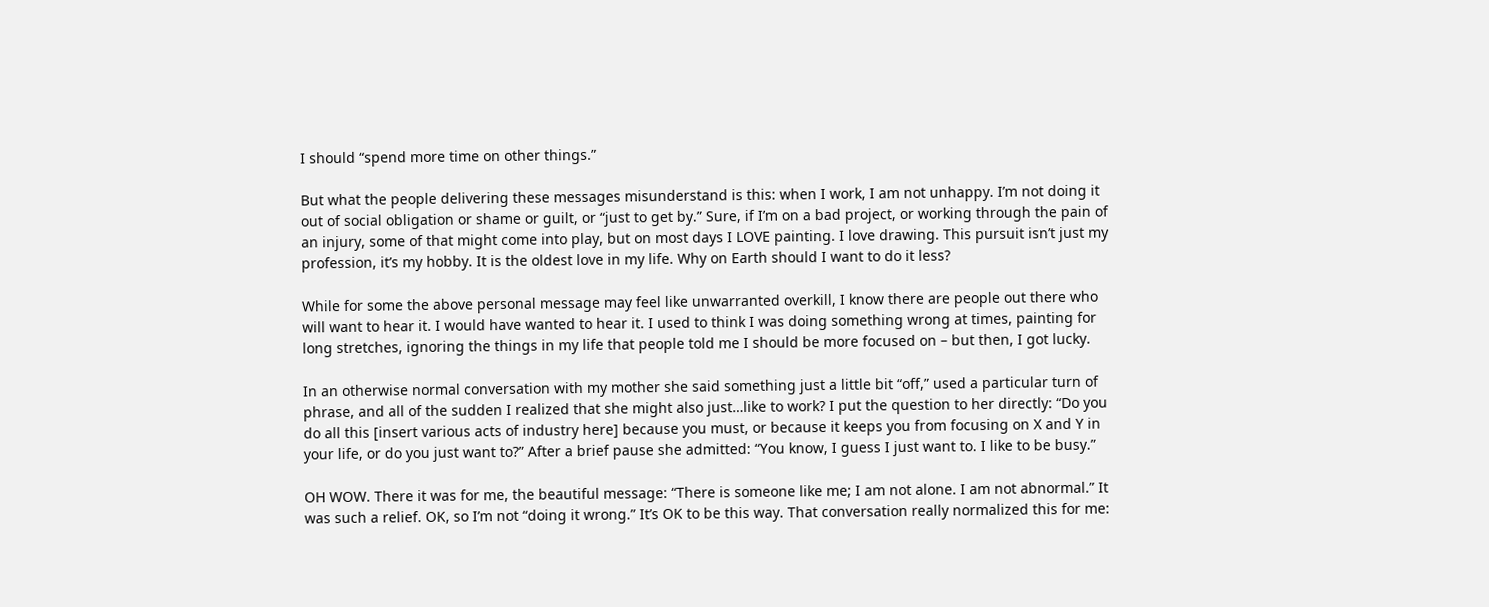I should “spend more time on other things.”

But what the people delivering these messages misunderstand is this: when I work, I am not unhappy. I’m not doing it out of social obligation or shame or guilt, or “just to get by.” Sure, if I’m on a bad project, or working through the pain of an injury, some of that might come into play, but on most days I LOVE painting. I love drawing. This pursuit isn’t just my profession, it’s my hobby. It is the oldest love in my life. Why on Earth should I want to do it less?

While for some the above personal message may feel like unwarranted overkill, I know there are people out there who will want to hear it. I would have wanted to hear it. I used to think I was doing something wrong at times, painting for long stretches, ignoring the things in my life that people told me I should be more focused on – but then, I got lucky.

In an otherwise normal conversation with my mother she said something just a little bit “off,” used a particular turn of phrase, and all of the sudden I realized that she might also just…like to work? I put the question to her directly: “Do you do all this [insert various acts of industry here] because you must, or because it keeps you from focusing on X and Y in your life, or do you just want to?” After a brief pause she admitted: “You know, I guess I just want to. I like to be busy.”

OH WOW. There it was for me, the beautiful message: “There is someone like me; I am not alone. I am not abnormal.” It was such a relief. OK, so I’m not “doing it wrong.” It’s OK to be this way. That conversation really normalized this for me: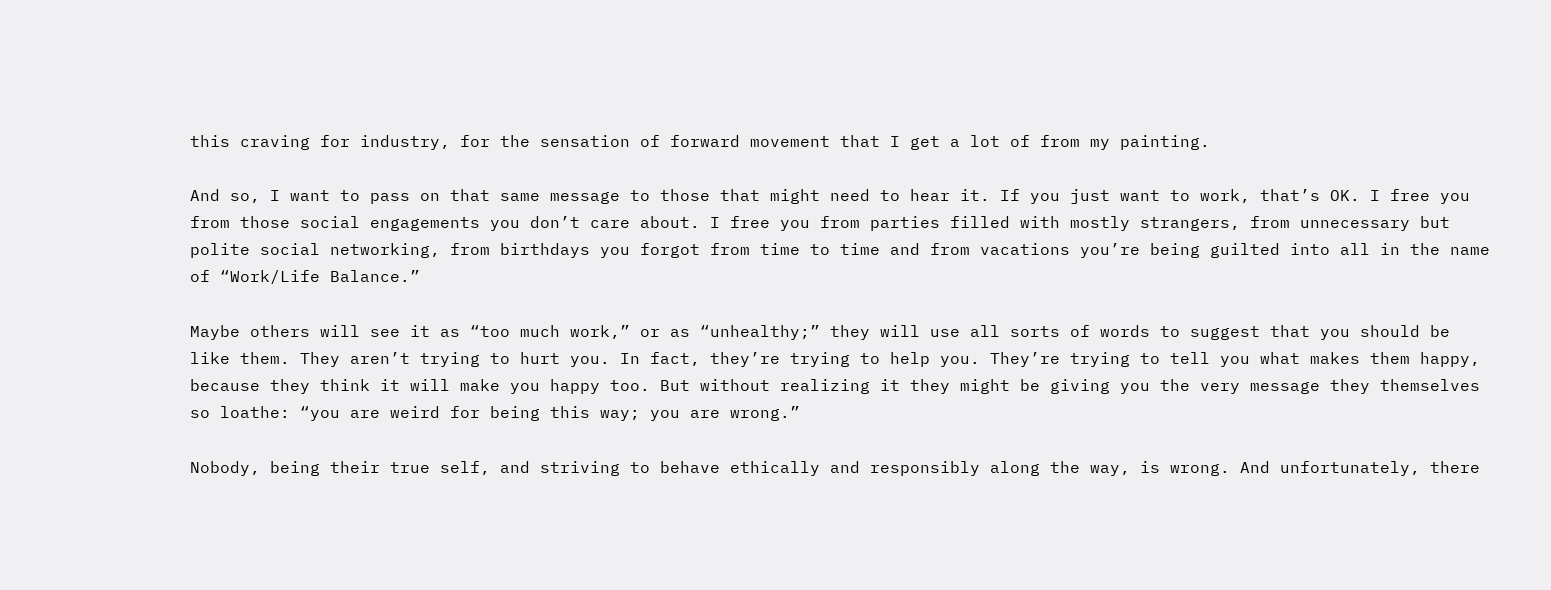this craving for industry, for the sensation of forward movement that I get a lot of from my painting.

And so, I want to pass on that same message to those that might need to hear it. If you just want to work, that’s OK. I free you from those social engagements you don’t care about. I free you from parties filled with mostly strangers, from unnecessary but polite social networking, from birthdays you forgot from time to time and from vacations you’re being guilted into all in the name of “Work/Life Balance.”

Maybe others will see it as “too much work,” or as “unhealthy;” they will use all sorts of words to suggest that you should be like them. They aren’t trying to hurt you. In fact, they’re trying to help you. They’re trying to tell you what makes them happy, because they think it will make you happy too. But without realizing it they might be giving you the very message they themselves so loathe: “you are weird for being this way; you are wrong.”

Nobody, being their true self, and striving to behave ethically and responsibly along the way, is wrong. And unfortunately, there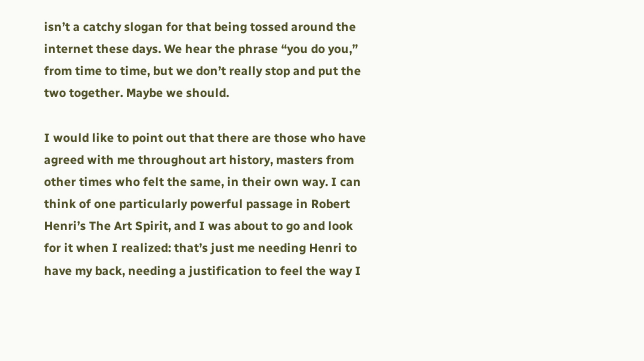isn’t a catchy slogan for that being tossed around the internet these days. We hear the phrase “you do you,” from time to time, but we don’t really stop and put the two together. Maybe we should.

I would like to point out that there are those who have agreed with me throughout art history, masters from other times who felt the same, in their own way. I can think of one particularly powerful passage in Robert Henri’s The Art Spirit, and I was about to go and look for it when I realized: that’s just me needing Henri to have my back, needing a justification to feel the way I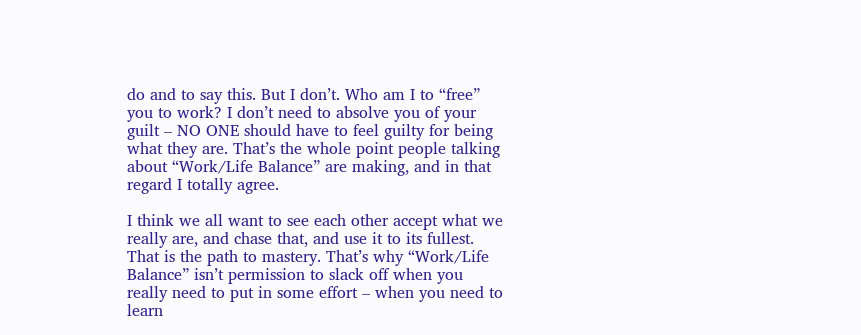do and to say this. But I don’t. Who am I to “free” you to work? I don’t need to absolve you of your guilt – NO ONE should have to feel guilty for being what they are. That’s the whole point people talking about “Work/Life Balance” are making, and in that regard I totally agree.

I think we all want to see each other accept what we really are, and chase that, and use it to its fullest. That is the path to mastery. That’s why “Work/Life Balance” isn’t permission to slack off when you really need to put in some effort – when you need to learn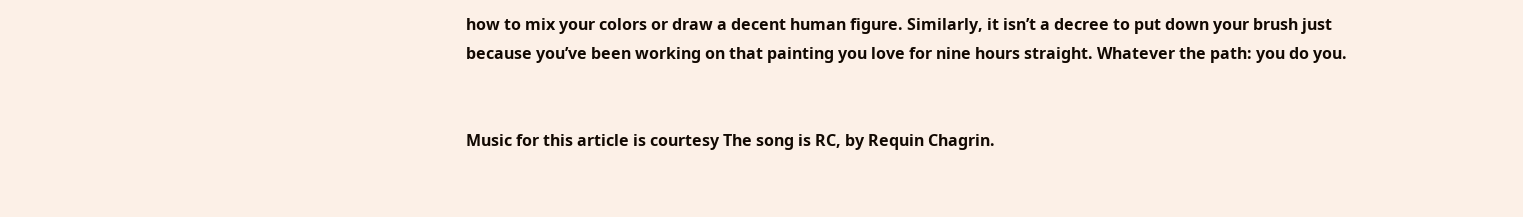how to mix your colors or draw a decent human figure. Similarly, it isn’t a decree to put down your brush just because you’ve been working on that painting you love for nine hours straight. Whatever the path: you do you.


Music for this article is courtesy The song is RC, by Requin Chagrin.